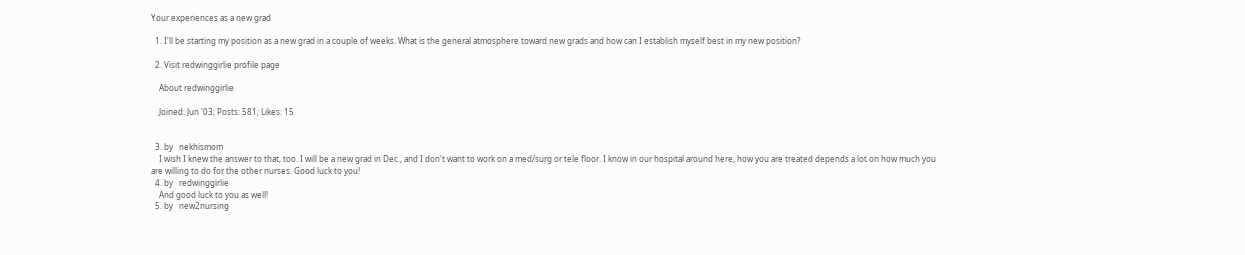Your experiences as a new grad

  1. I'll be starting my position as a new grad in a couple of weeks. What is the general atmosphere toward new grads and how can I establish myself best in my new position?

  2. Visit redwinggirlie profile page

    About redwinggirlie

    Joined: Jun '03; Posts: 581; Likes: 15


  3. by   nekhismom
    I wish I knew the answer to that, too. I will be a new grad in Dec., and I don't want to work on a med/surg or tele floor. I know in our hospital around here, how you are treated depends a lot on how much you are willing to do for the other nurses. Good luck to you!
  4. by   redwinggirlie
    And good luck to you as well!
  5. by   new2nursing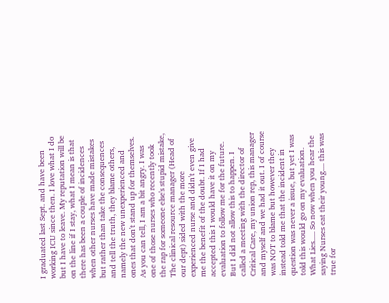I graduated last Sept. and have been working ICU since then. I love what I do but I have to leave. My reputation will be on the line if I stay, what I mean is that there has been a couple of incidences when other nurses have made mistakes but rather than take the consequences and tell the truth, they blame others, namely the new unexperienced and ones that don't stand up for themselves. As you can tell, I am a bit angry. I was one of those nurses who recently took the rap for someone else's stupid mistake, The clinical resource manager (Head of our dept) sided with the more experienced nurse and didn't even give me the benefit of the doubt. If I had accepted this I would have it on my evaluation to follow me for the future. But I did not allow this to happen. I called a meeting with the director of Critical Care, my union rep, this manager and myself and we had it out. I of course was NOT to blame but however they instead told me that the incident in question was never a issue, but yet I was told this would go on my evaluation. What Lies..... So now when you hear the saying Nurses eat their young.... this was true for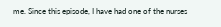me. Since this episode, I have had one of the nurses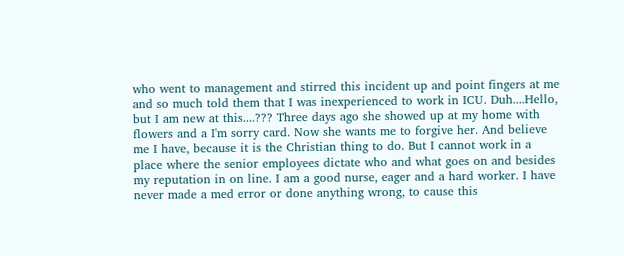who went to management and stirred this incident up and point fingers at me and so much told them that I was inexperienced to work in ICU. Duh....Hello, but I am new at this....??? Three days ago she showed up at my home with flowers and a I'm sorry card. Now she wants me to forgive her. And believe me I have, because it is the Christian thing to do. But I cannot work in a place where the senior employees dictate who and what goes on and besides my reputation in on line. I am a good nurse, eager and a hard worker. I have never made a med error or done anything wrong, to cause this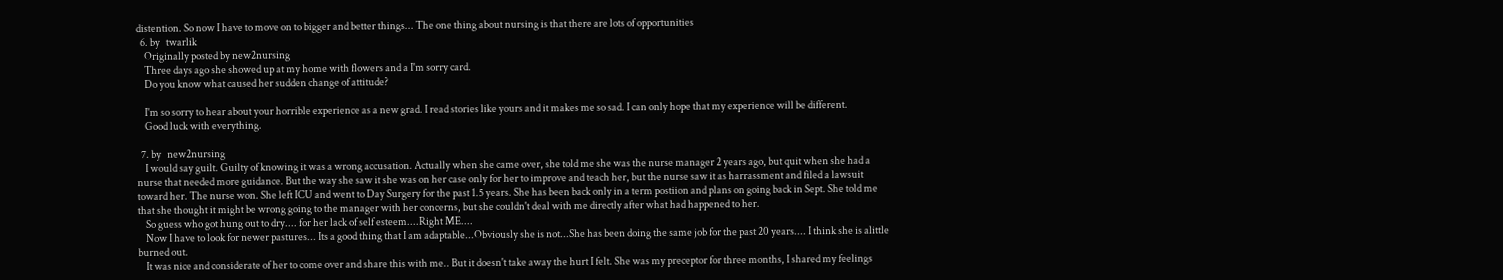distention. So now I have to move on to bigger and better things... The one thing about nursing is that there are lots of opportunities
  6. by   twarlik
    Originally posted by new2nursing
    Three days ago she showed up at my home with flowers and a I'm sorry card.
    Do you know what caused her sudden change of attitude?

    I'm so sorry to hear about your horrible experience as a new grad. I read stories like yours and it makes me so sad. I can only hope that my experience will be different.
    Good luck with everything.

  7. by   new2nursing
    I would say guilt. Guilty of knowing it was a wrong accusation. Actually when she came over, she told me she was the nurse manager 2 years ago, but quit when she had a nurse that needed more guidance. But the way she saw it she was on her case only for her to improve and teach her, but the nurse saw it as harrassment and filed a lawsuit toward her. The nurse won. She left ICU and went to Day Surgery for the past 1.5 years. She has been back only in a term postiion and plans on going back in Sept. She told me that she thought it might be wrong going to the manager with her concerns, but she couldn't deal with me directly after what had happened to her.
    So guess who got hung out to dry.... for her lack of self esteem....Right ME....
    Now I have to look for newer pastures... Its a good thing that I am adaptable...Obviously she is not...She has been doing the same job for the past 20 years.... I think she is alittle burned out.
    It was nice and considerate of her to come over and share this with me.. But it doesn't take away the hurt I felt. She was my preceptor for three months, I shared my feelings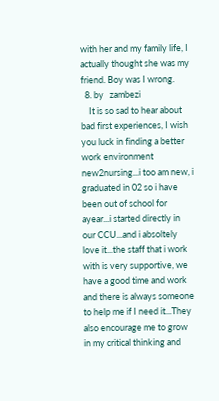with her and my family life, I actually thought she was my friend. Boy was I wrong.
  8. by   zambezi
    It is so sad to hear about bad first experiences, I wish you luck in finding a better work environment new2nursing...i too am new, i graduated in 02 so i have been out of school for ayear...i started directly in our CCU...and i absoltely love it...the staff that i work with is very supportive, we have a good time and work and there is always someone to help me if I need it...They also encourage me to grow in my critical thinking and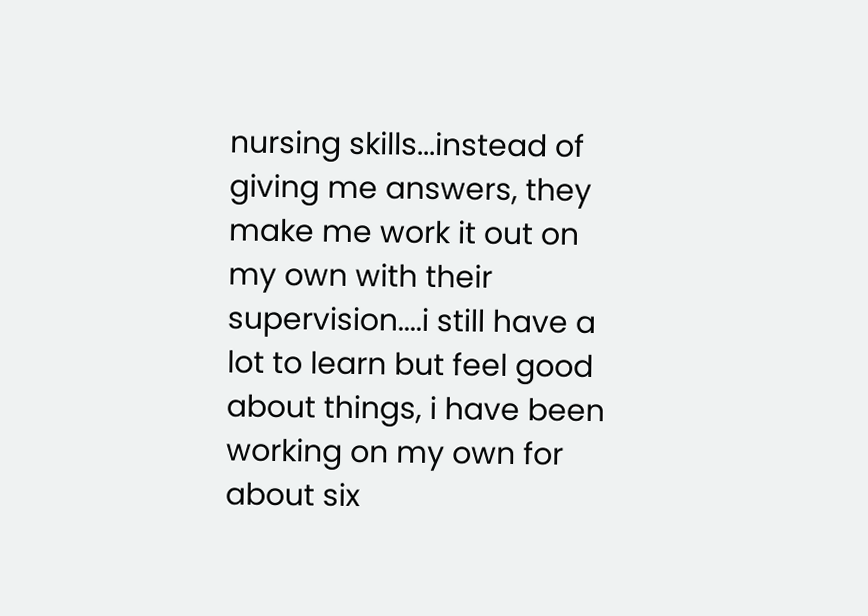nursing skills...instead of giving me answers, they make me work it out on my own with their supervision....i still have a lot to learn but feel good about things, i have been working on my own for about six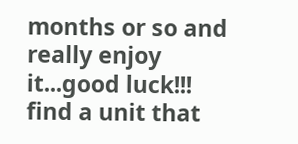months or so and really enjoy it...good luck!!! find a unit that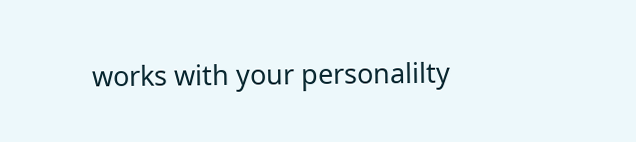works with your personalilty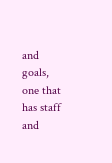and goals, one that has staff and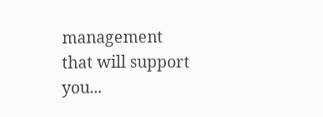management that will support you...